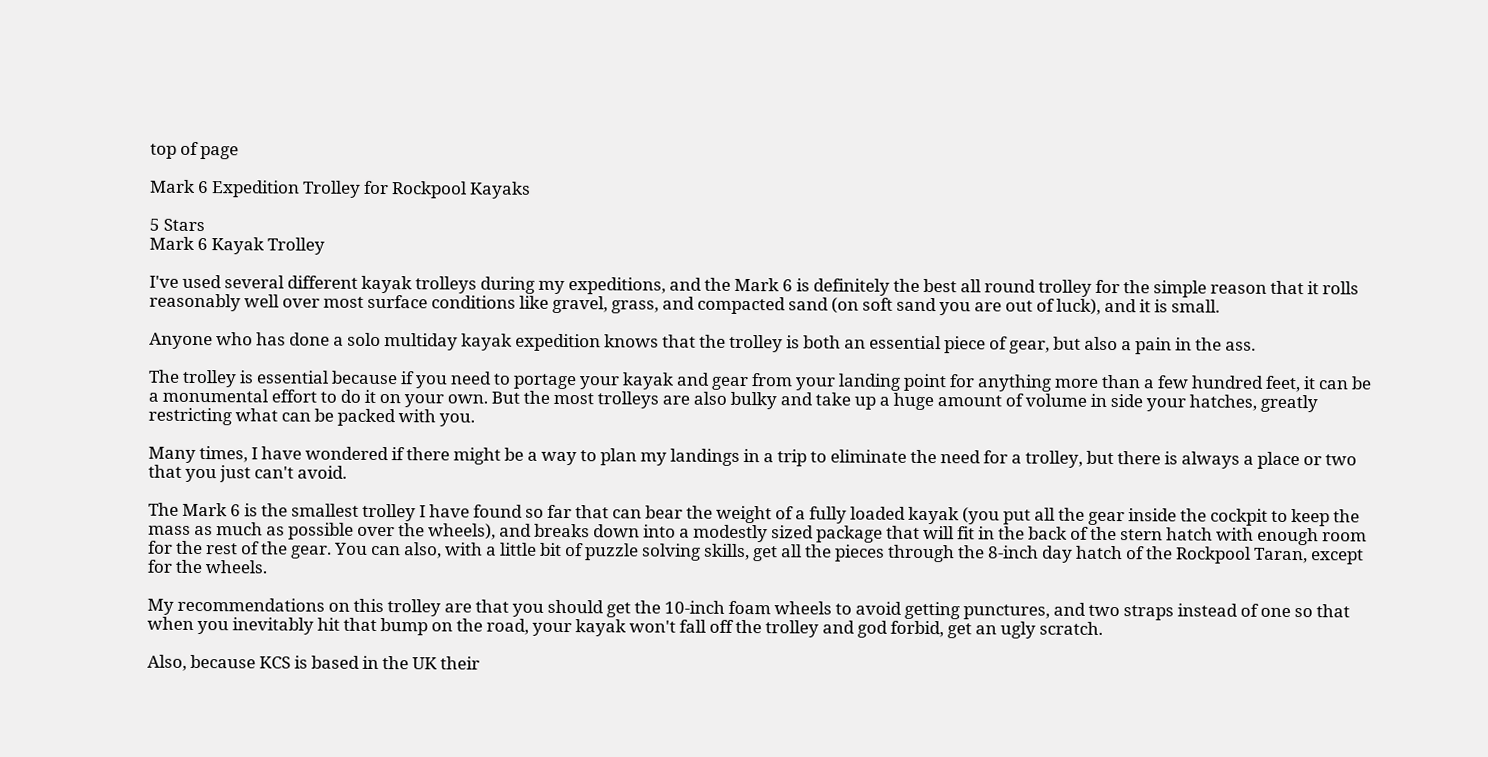top of page

Mark 6 Expedition Trolley for Rockpool Kayaks

5 Stars
Mark 6 Kayak Trolley

I've used several different kayak trolleys during my expeditions, and the Mark 6 is definitely the best all round trolley for the simple reason that it rolls reasonably well over most surface conditions like gravel, grass, and compacted sand (on soft sand you are out of luck), and it is small.

Anyone who has done a solo multiday kayak expedition knows that the trolley is both an essential piece of gear, but also a pain in the ass.

The trolley is essential because if you need to portage your kayak and gear from your landing point for anything more than a few hundred feet, it can be a monumental effort to do it on your own. But the most trolleys are also bulky and take up a huge amount of volume in side your hatches, greatly restricting what can be packed with you.

Many times, I have wondered if there might be a way to plan my landings in a trip to eliminate the need for a trolley, but there is always a place or two that you just can't avoid.

The Mark 6 is the smallest trolley I have found so far that can bear the weight of a fully loaded kayak (you put all the gear inside the cockpit to keep the mass as much as possible over the wheels), and breaks down into a modestly sized package that will fit in the back of the stern hatch with enough room for the rest of the gear. You can also, with a little bit of puzzle solving skills, get all the pieces through the 8-inch day hatch of the Rockpool Taran, except for the wheels.

My recommendations on this trolley are that you should get the 10-inch foam wheels to avoid getting punctures, and two straps instead of one so that when you inevitably hit that bump on the road, your kayak won't fall off the trolley and god forbid, get an ugly scratch.

Also, because KCS is based in the UK their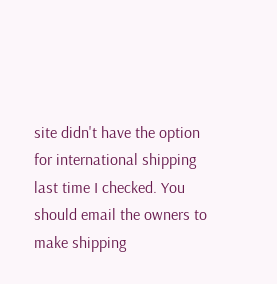site didn't have the option for international shipping last time I checked. You should email the owners to make shipping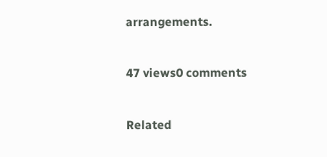arrangements.

47 views0 comments

Related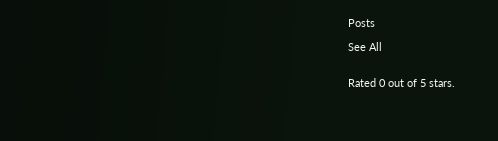Posts

See All


Rated 0 out of 5 stars.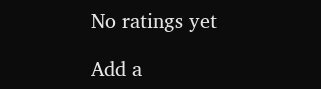No ratings yet

Add a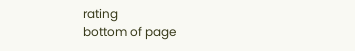rating
bottom of page